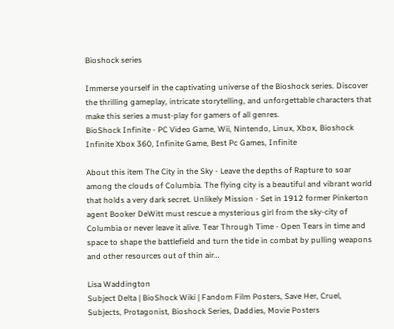Bioshock series

Immerse yourself in the captivating universe of the Bioshock series. Discover the thrilling gameplay, intricate storytelling, and unforgettable characters that make this series a must-play for gamers of all genres.
BioShock Infinite - PC Video Game, Wii, Nintendo, Linux, Xbox, Bioshock Infinite Xbox 360, Infinite Game, Best Pc Games, Infinite

About this item The City in the Sky - Leave the depths of Rapture to soar among the clouds of Columbia. The flying city is a beautiful and vibrant world that holds a very dark secret. Unlikely Mission - Set in 1912 former Pinkerton agent Booker DeWitt must rescue a mysterious girl from the sky-city of Columbia or never leave it alive. Tear Through Time - Open Tears in time and space to shape the battlefield and turn the tide in combat by pulling weapons and other resources out of thin air…

Lisa Waddington
Subject Delta | BioShock Wiki | Fandom Film Posters, Save Her, Cruel, Subjects, Protagonist, Bioshock Series, Daddies, Movie Posters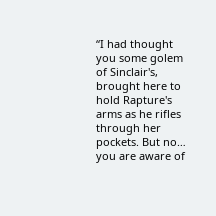“I had thought you some golem of Sinclair's, brought here to hold Rapture's arms as he rifles through her pockets. But no… you are aware of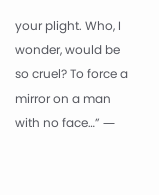your plight. Who, I wonder, would be so cruel? To force a mirror on a man with no face…” ―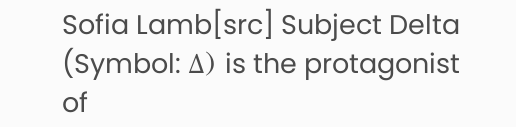Sofia Lamb[src] Subject Delta (Symbol: Δ) is the protagonist of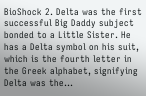BioShock 2. Delta was the first successful Big Daddy subject bonded to a Little Sister. He has a Delta symbol on his suit, which is the fourth letter in the Greek alphabet, signifying Delta was the…